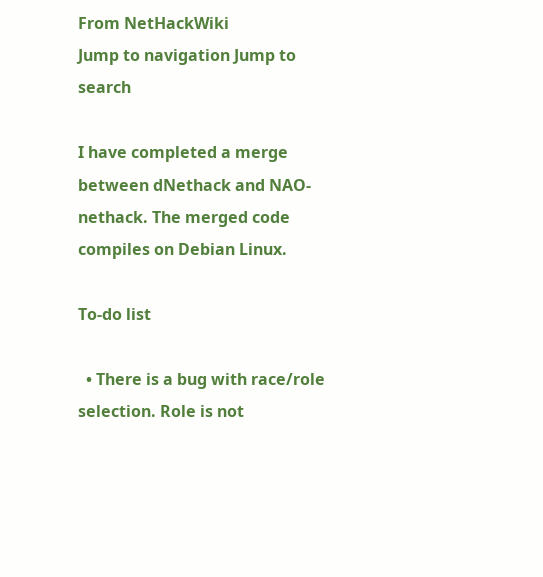From NetHackWiki
Jump to navigation Jump to search

I have completed a merge between dNethack and NAO-nethack. The merged code compiles on Debian Linux.

To-do list

  • There is a bug with race/role selection. Role is not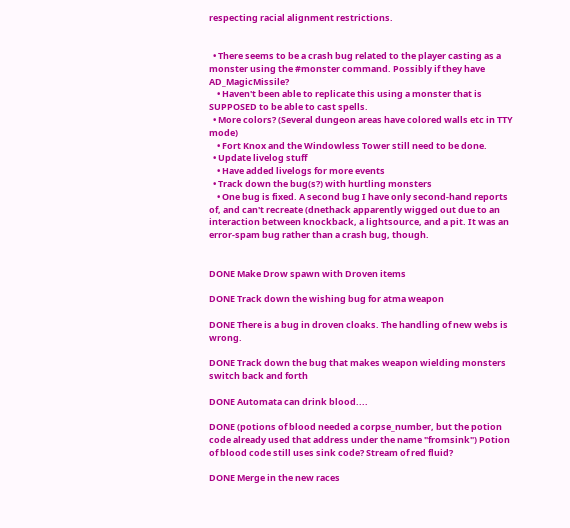respecting racial alignment restrictions.


  • There seems to be a crash bug related to the player casting as a monster using the #monster command. Possibly if they have AD_MagicMissile?
    • Haven't been able to replicate this using a monster that is SUPPOSED to be able to cast spells.
  • More colors? (Several dungeon areas have colored walls etc in TTY mode)
    • Fort Knox and the Windowless Tower still need to be done.
  • Update livelog stuff
    • Have added livelogs for more events
  • Track down the bug(s?) with hurtling monsters
    • One bug is fixed. A second bug I have only second-hand reports of, and can't recreate (dnethack apparently wigged out due to an interaction between knockback, a lightsource, and a pit. It was an error-spam bug rather than a crash bug, though.


DONE Make Drow spawn with Droven items

DONE Track down the wishing bug for atma weapon

DONE There is a bug in droven cloaks. The handling of new webs is wrong.

DONE Track down the bug that makes weapon wielding monsters switch back and forth

DONE Automata can drink blood....

DONE (potions of blood needed a corpse_number, but the potion code already used that address under the name "fromsink") Potion of blood code still uses sink code? Stream of red fluid?

DONE Merge in the new races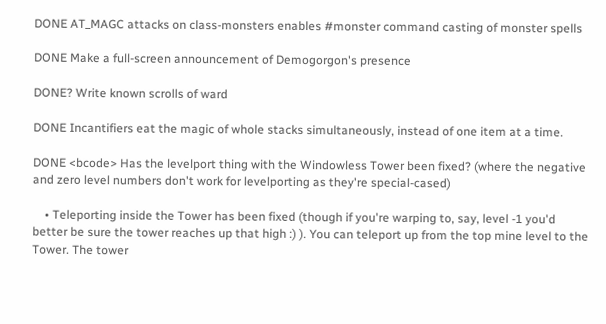DONE AT_MAGC attacks on class-monsters enables #monster command casting of monster spells

DONE Make a full-screen announcement of Demogorgon's presence

DONE? Write known scrolls of ward

DONE Incantifiers eat the magic of whole stacks simultaneously, instead of one item at a time.

DONE <bcode> Has the levelport thing with the Windowless Tower been fixed? (where the negative and zero level numbers don't work for levelporting as they're special-cased)

    • Teleporting inside the Tower has been fixed (though if you're warping to, say, level -1 you'd better be sure the tower reaches up that high :) ). You can teleport up from the top mine level to the Tower. The tower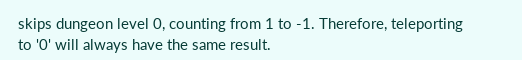skips dungeon level 0, counting from 1 to -1. Therefore, teleporting to '0' will always have the same result.